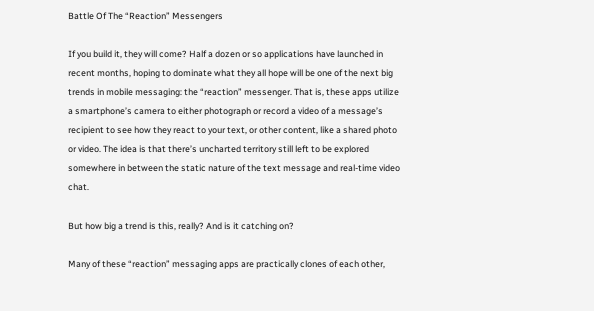Battle Of The “Reaction” Messengers

If you build it, they will come? Half a dozen or so applications have launched in recent months, hoping to dominate what they all hope will be one of the next big trends in mobile messaging: the “reaction” messenger. That is, these apps utilize a smartphone’s camera to either photograph or record a video of a message’s recipient to see how they react to your text, or other content, like a shared photo or video. The idea is that there’s uncharted territory still left to be explored somewhere in between the static nature of the text message and real-time video chat.

But how big a trend is this, really? And is it catching on?

Many of these “reaction” messaging apps are practically clones of each other,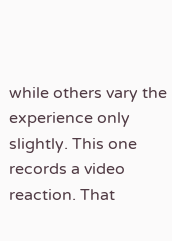while others vary the experience only slightly. This one records a video reaction. That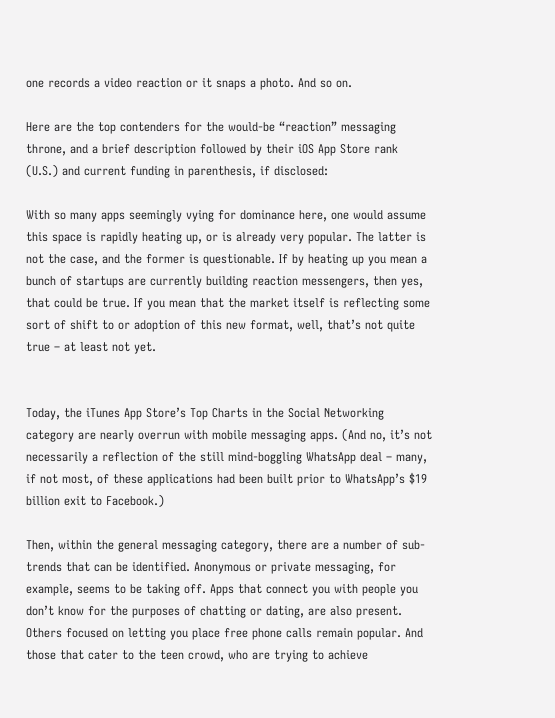one records a video reaction or it snaps a photo. And so on.

Here are the top contenders for the would-be “reaction” messaging throne, and a brief description followed by their iOS App Store rank (U.S.) and current funding in parenthesis, if disclosed:

With so many apps seemingly vying for dominance here, one would assume this space is rapidly heating up, or is already very popular. The latter is not the case, and the former is questionable. If by heating up you mean a bunch of startups are currently building reaction messengers, then yes, that could be true. If you mean that the market itself is reflecting some sort of shift to or adoption of this new format, well, that’s not quite true – at least not yet.


Today, the iTunes App Store’s Top Charts in the Social Networking category are nearly overrun with mobile messaging apps. (And no, it’s not necessarily a reflection of the still mind-boggling WhatsApp deal – many, if not most, of these applications had been built prior to WhatsApp’s $19 billion exit to Facebook.)

Then, within the general messaging category, there are a number of sub-trends that can be identified. Anonymous or private messaging, for example, seems to be taking off. Apps that connect you with people you don’t know for the purposes of chatting or dating, are also present. Others focused on letting you place free phone calls remain popular. And those that cater to the teen crowd, who are trying to achieve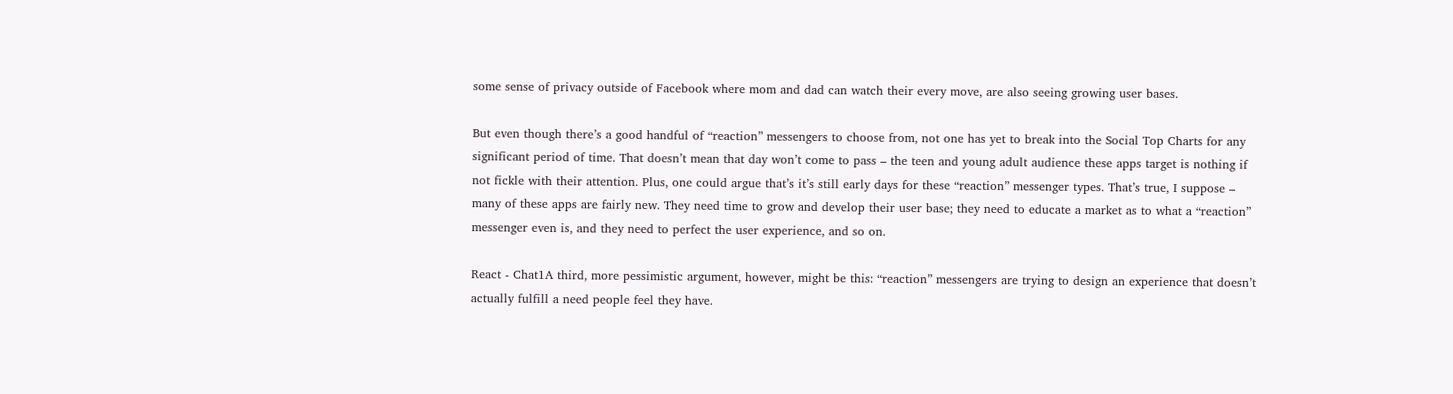some sense of privacy outside of Facebook where mom and dad can watch their every move, are also seeing growing user bases.

But even though there’s a good handful of “reaction” messengers to choose from, not one has yet to break into the Social Top Charts for any significant period of time. That doesn’t mean that day won’t come to pass – the teen and young adult audience these apps target is nothing if not fickle with their attention. Plus, one could argue that’s it’s still early days for these “reaction” messenger types. That’s true, I suppose – many of these apps are fairly new. They need time to grow and develop their user base; they need to educate a market as to what a “reaction” messenger even is, and they need to perfect the user experience, and so on.

React - Chat1A third, more pessimistic argument, however, might be this: “reaction” messengers are trying to design an experience that doesn’t actually fulfill a need people feel they have.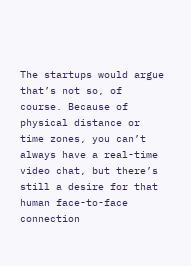The startups would argue that’s not so, of course. Because of physical distance or time zones, you can’t always have a real-time video chat, but there’s still a desire for that human face-to-face connection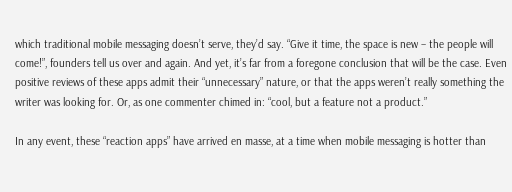which traditional mobile messaging doesn’t serve, they’d say. “Give it time, the space is new – the people will come!”, founders tell us over and again. And yet, it’s far from a foregone conclusion that will be the case. Even positive reviews of these apps admit their “unnecessary” nature, or that the apps weren’t really something the writer was looking for. Or, as one commenter chimed in: “cool, but a feature not a product.”

In any event, these “reaction apps” have arrived en masse, at a time when mobile messaging is hotter than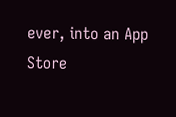ever, into an App Store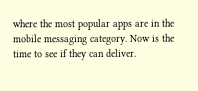where the most popular apps are in the mobile messaging category. Now is the time to see if they can deliver.